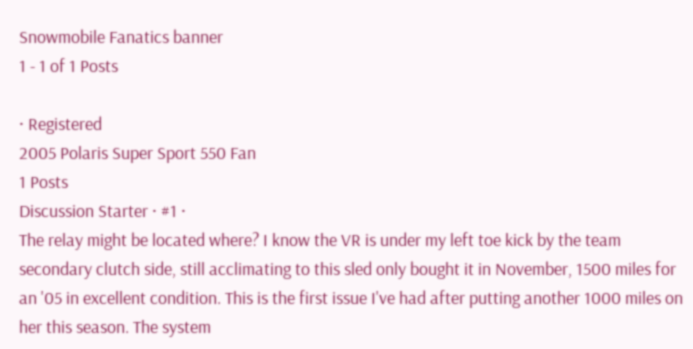Snowmobile Fanatics banner
1 - 1 of 1 Posts

· Registered
2005 Polaris Super Sport 550 Fan
1 Posts
Discussion Starter · #1 ·
The relay might be located where? I know the VR is under my left toe kick by the team secondary clutch side, still acclimating to this sled only bought it in November, 1500 miles for an '05 in excellent condition. This is the first issue I've had after putting another 1000 miles on her this season. The system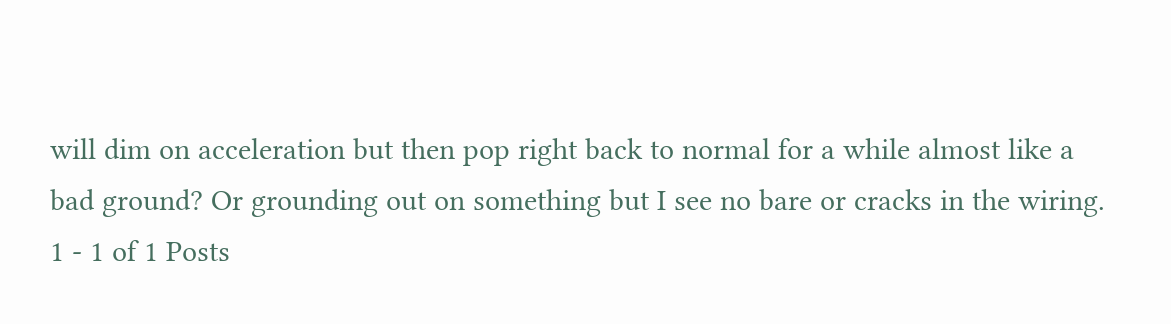will dim on acceleration but then pop right back to normal for a while almost like a bad ground? Or grounding out on something but I see no bare or cracks in the wiring.
1 - 1 of 1 Posts